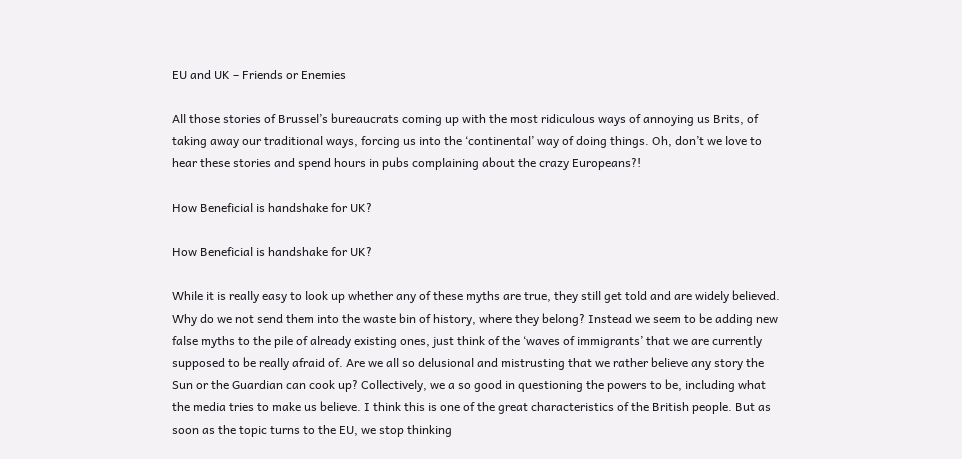EU and UK – Friends or Enemies

All those stories of Brussel’s bureaucrats coming up with the most ridiculous ways of annoying us Brits, of taking away our traditional ways, forcing us into the ‘continental’ way of doing things. Oh, don’t we love to hear these stories and spend hours in pubs complaining about the crazy Europeans?!

How Beneficial is handshake for UK?

How Beneficial is handshake for UK?

While it is really easy to look up whether any of these myths are true, they still get told and are widely believed. Why do we not send them into the waste bin of history, where they belong? Instead we seem to be adding new false myths to the pile of already existing ones, just think of the ‘waves of immigrants’ that we are currently supposed to be really afraid of. Are we all so delusional and mistrusting that we rather believe any story the Sun or the Guardian can cook up? Collectively, we a so good in questioning the powers to be, including what the media tries to make us believe. I think this is one of the great characteristics of the British people. But as soon as the topic turns to the EU, we stop thinking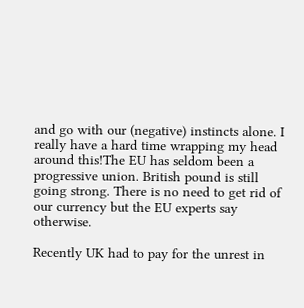and go with our (negative) instincts alone. I really have a hard time wrapping my head around this!The EU has seldom been a progressive union. British pound is still going strong. There is no need to get rid of our currency but the EU experts say otherwise.

Recently UK had to pay for the unrest in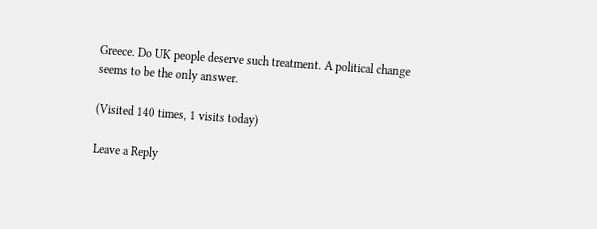Greece. Do UK people deserve such treatment. A political change seems to be the only answer.

(Visited 140 times, 1 visits today)

Leave a Reply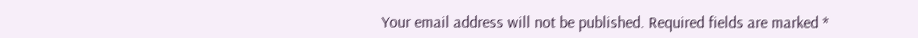Your email address will not be published. Required fields are marked *